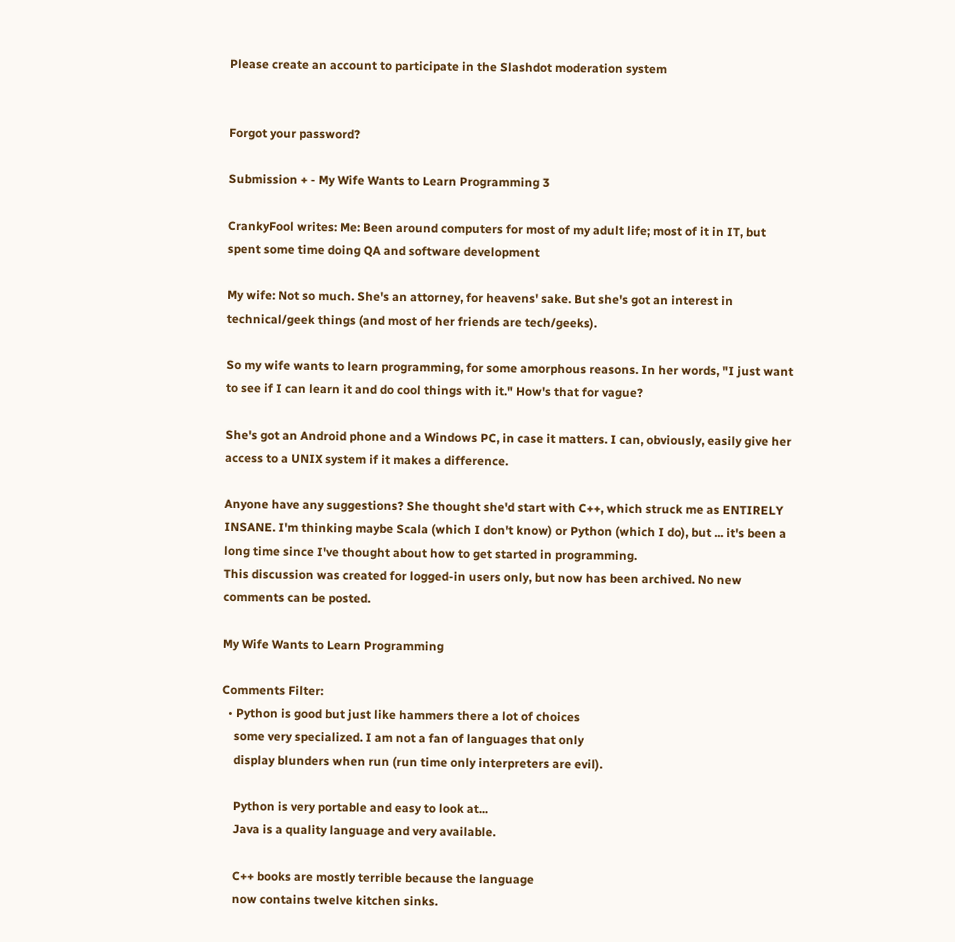Please create an account to participate in the Slashdot moderation system


Forgot your password?

Submission + - My Wife Wants to Learn Programming 3

CrankyFool writes: Me: Been around computers for most of my adult life; most of it in IT, but spent some time doing QA and software development

My wife: Not so much. She's an attorney, for heavens' sake. But she's got an interest in technical/geek things (and most of her friends are tech/geeks).

So my wife wants to learn programming, for some amorphous reasons. In her words, "I just want to see if I can learn it and do cool things with it." How's that for vague?

She's got an Android phone and a Windows PC, in case it matters. I can, obviously, easily give her access to a UNIX system if it makes a difference.

Anyone have any suggestions? She thought she'd start with C++, which struck me as ENTIRELY INSANE. I'm thinking maybe Scala (which I don't know) or Python (which I do), but ... it's been a long time since I've thought about how to get started in programming.
This discussion was created for logged-in users only, but now has been archived. No new comments can be posted.

My Wife Wants to Learn Programming

Comments Filter:
  • Python is good but just like hammers there a lot of choices
    some very specialized. I am not a fan of languages that only
    display blunders when run (run time only interpreters are evil).

    Python is very portable and easy to look at...
    Java is a quality language and very available.

    C++ books are mostly terrible because the language
    now contains twelve kitchen sinks.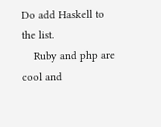Do add Haskell to the list.
    Ruby and php are cool and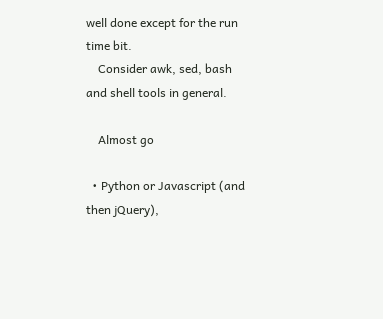well done except for the run time bit.
    Consider awk, sed, bash and shell tools in general.

    Almost go

  • Python or Javascript (and then jQuery),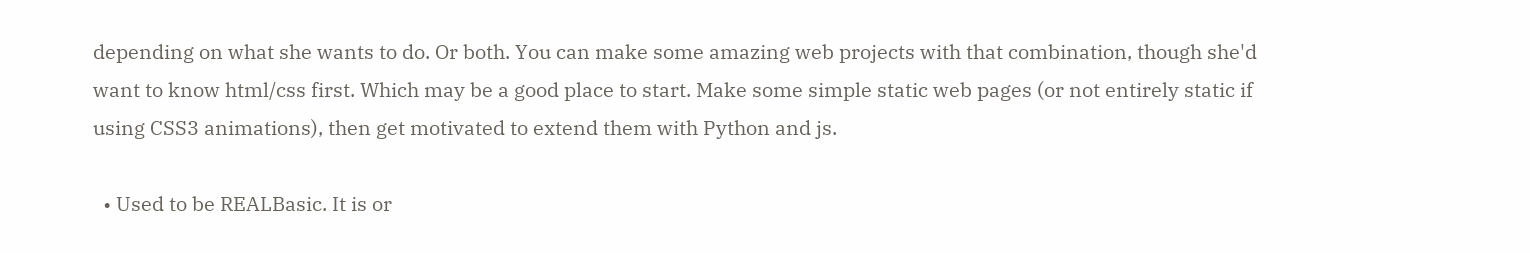depending on what she wants to do. Or both. You can make some amazing web projects with that combination, though she'd want to know html/css first. Which may be a good place to start. Make some simple static web pages (or not entirely static if using CSS3 animations), then get motivated to extend them with Python and js.

  • Used to be REALBasic. It is or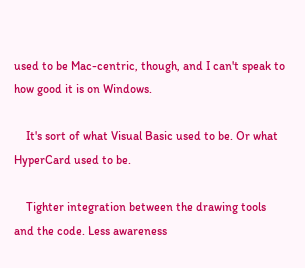used to be Mac-centric, though, and I can't speak to how good it is on Windows.

    It's sort of what Visual Basic used to be. Or what HyperCard used to be.

    Tighter integration between the drawing tools and the code. Less awareness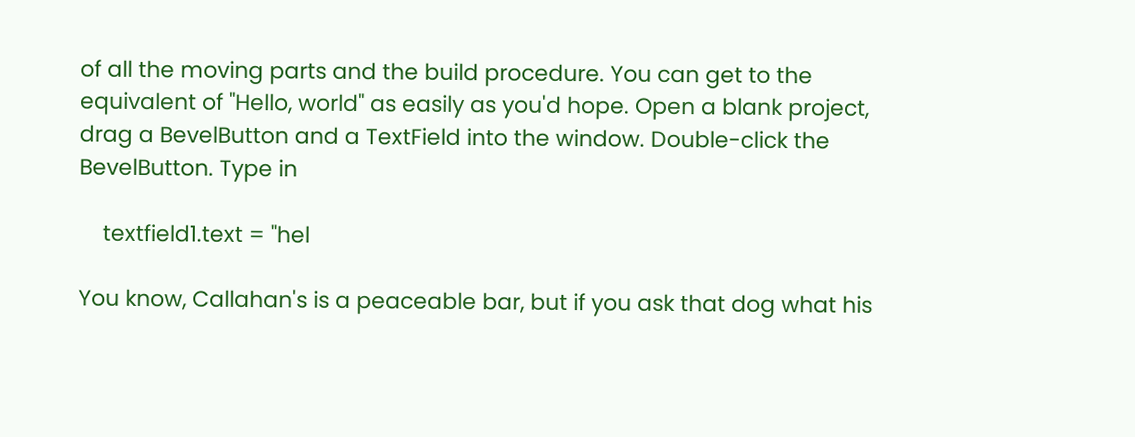of all the moving parts and the build procedure. You can get to the equivalent of "Hello, world" as easily as you'd hope. Open a blank project, drag a BevelButton and a TextField into the window. Double-click the BevelButton. Type in

    textfield1.text = "hel

You know, Callahan's is a peaceable bar, but if you ask that dog what his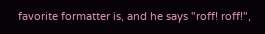favorite formatter is, and he says "roff! roff!",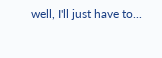well, I'll just have to...